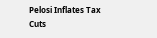Pelosi Inflates Tax Cuts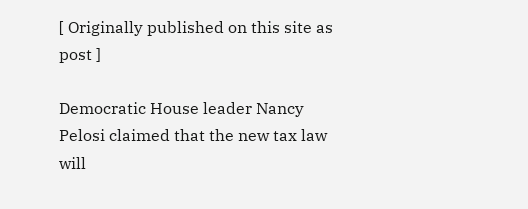[ Originally published on this site as post ]

Democratic House leader Nancy Pelosi claimed that the new tax law will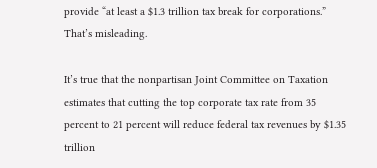provide “at least a $1.3 trillion tax break for corporations.” That’s misleading.

It’s true that the nonpartisan Joint Committee on Taxation estimates that cutting the top corporate tax rate from 35 percent to 21 percent will reduce federal tax revenues by $1.35 trillion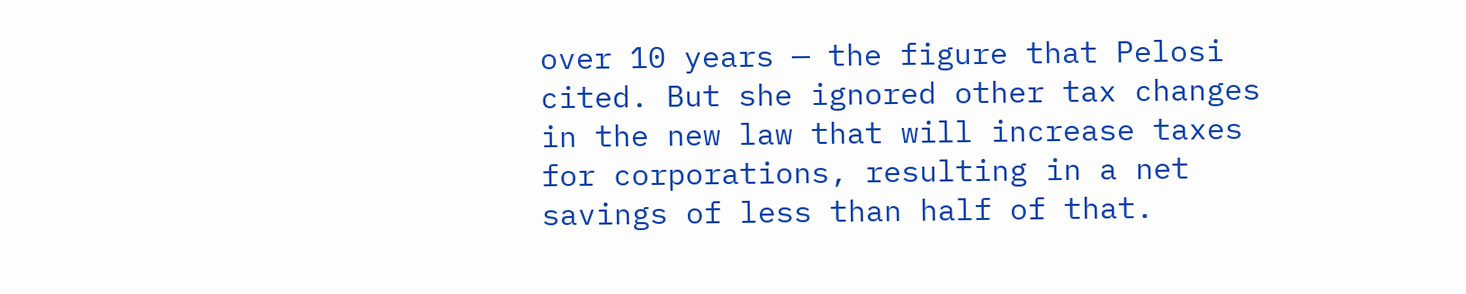over 10 years — the figure that Pelosi cited. But she ignored other tax changes in the new law that will increase taxes for corporations, resulting in a net savings of less than half of that.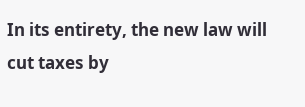In its entirety, the new law will cut taxes by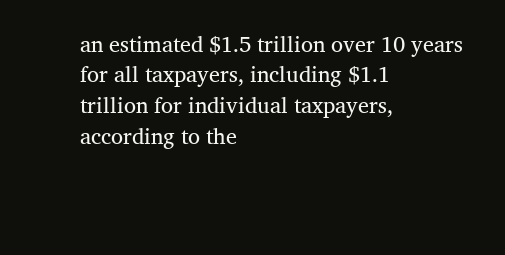an estimated $1.5 trillion over 10 years for all taxpayers, including $1.1 trillion for individual taxpayers, according to the